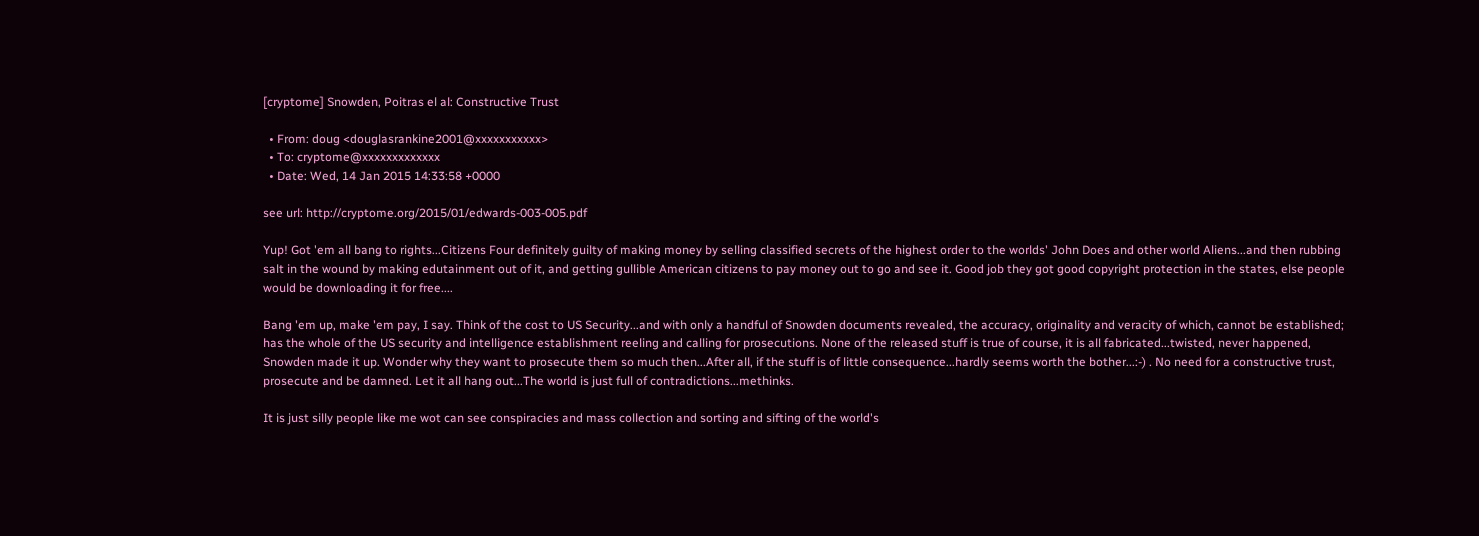[cryptome] Snowden, Poitras el al: Constructive Trust

  • From: doug <douglasrankine2001@xxxxxxxxxxx>
  • To: cryptome@xxxxxxxxxxxxx
  • Date: Wed, 14 Jan 2015 14:33:58 +0000

see url: http://cryptome.org/2015/01/edwards-003-005.pdf

Yup! Got 'em all bang to rights...Citizens Four definitely guilty of making money by selling classified secrets of the highest order to the worlds' John Does and other world Aliens...and then rubbing salt in the wound by making edutainment out of it, and getting gullible American citizens to pay money out to go and see it. Good job they got good copyright protection in the states, else people would be downloading it for free....

Bang 'em up, make 'em pay, I say. Think of the cost to US Security...and with only a handful of Snowden documents revealed, the accuracy, originality and veracity of which, cannot be established; has the whole of the US security and intelligence establishment reeling and calling for prosecutions. None of the released stuff is true of course, it is all fabricated...twisted, never happened, Snowden made it up. Wonder why they want to prosecute them so much then...After all, if the stuff is of little consequence...hardly seems worth the bother...:-) . No need for a constructive trust, prosecute and be damned. Let it all hang out...The world is just full of contradictions...methinks.

It is just silly people like me wot can see conspiracies and mass collection and sorting and sifting of the world's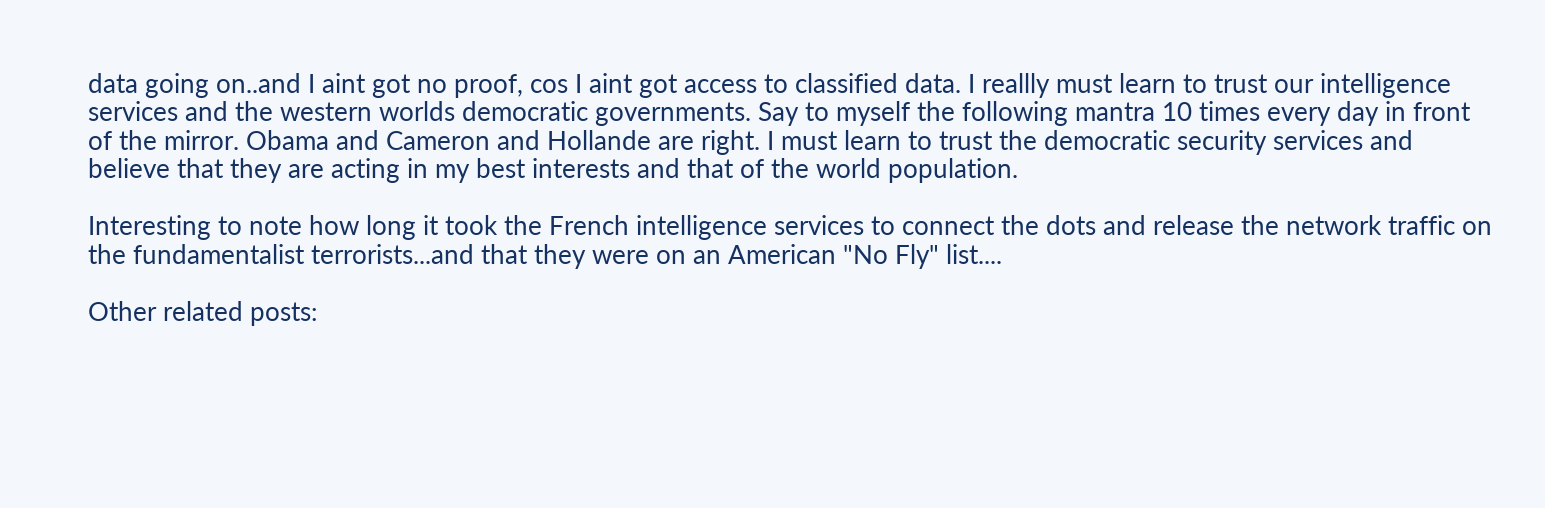data going on..and I aint got no proof, cos I aint got access to classified data. I reallly must learn to trust our intelligence services and the western worlds democratic governments. Say to myself the following mantra 10 times every day in front of the mirror. Obama and Cameron and Hollande are right. I must learn to trust the democratic security services and believe that they are acting in my best interests and that of the world population.

Interesting to note how long it took the French intelligence services to connect the dots and release the network traffic on the fundamentalist terrorists...and that they were on an American "No Fly" list....

Other related posts: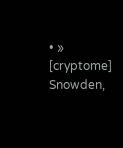• » [cryptome] Snowden,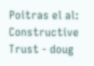Poitras el al: Constructive Trust - doug